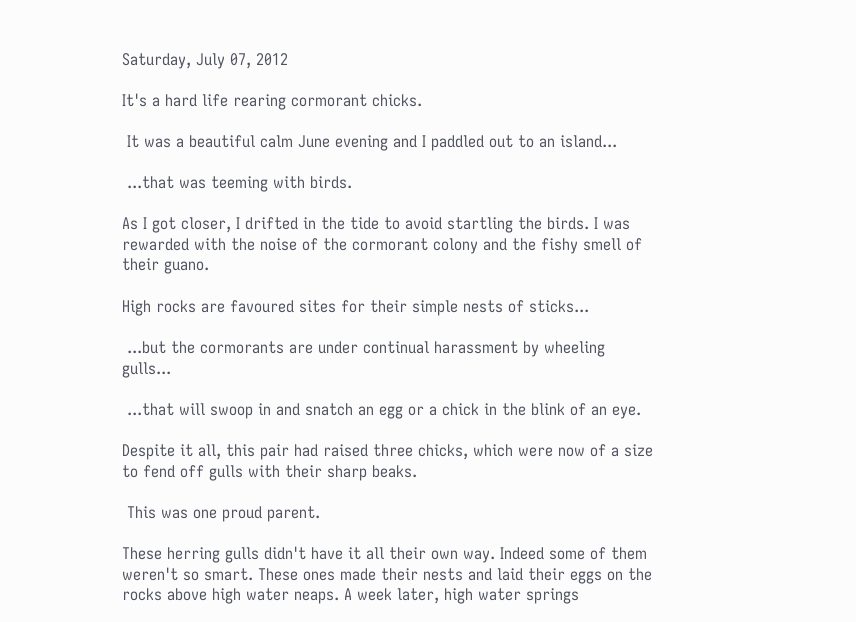Saturday, July 07, 2012

It's a hard life rearing cormorant chicks.

 It was a beautiful calm June evening and I paddled out to an island...

 ...that was teeming with birds.

As I got closer, I drifted in the tide to avoid startling the birds. I was rewarded with the noise of the cormorant colony and the fishy smell of their guano.

High rocks are favoured sites for their simple nests of sticks...

 ...but the cormorants are under continual harassment by wheeling gulls...

 ...that will swoop in and snatch an egg or a chick in the blink of an eye.

Despite it all, this pair had raised three chicks, which were now of a size to fend off gulls with their sharp beaks.

 This was one proud parent.

These herring gulls didn't have it all their own way. Indeed some of them weren't so smart. These ones made their nests and laid their eggs on the rocks above high water neaps. A week later, high water springs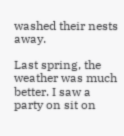washed their nests away.

Last spring, the weather was much better. I saw a party on sit on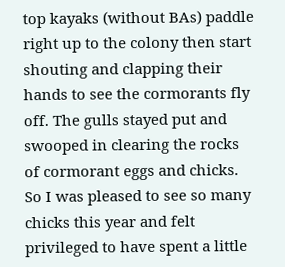top kayaks (without BAs) paddle right up to the colony then start shouting and clapping their hands to see the cormorants fly off. The gulls stayed put and swooped in clearing the rocks of cormorant eggs and chicks. So I was pleased to see so many chicks this year and felt privileged to have spent a little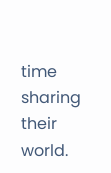time sharing their world.